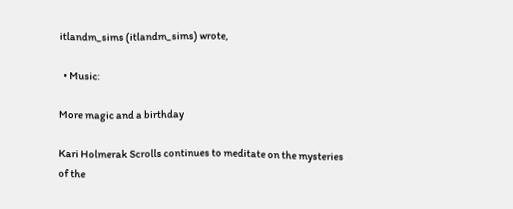itlandm_sims (itlandm_sims) wrote,

  • Music:

More magic and a birthday

Kari Holmerak Scrolls continues to meditate on the mysteries of the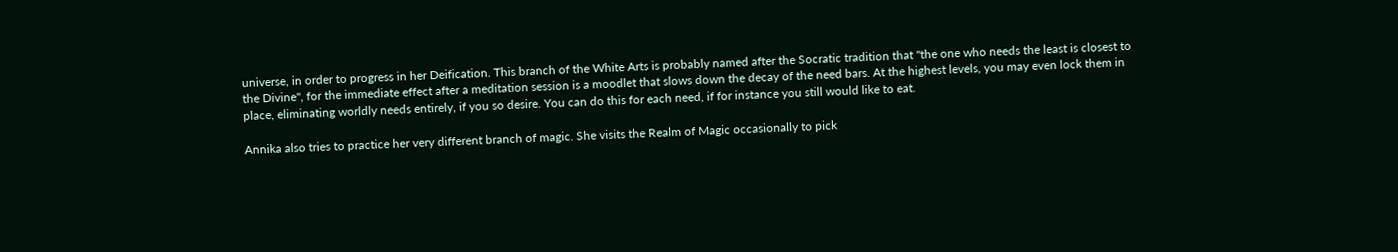universe, in order to progress in her Deification. This branch of the White Arts is probably named after the Socratic tradition that "the one who needs the least is closest to the Divine", for the immediate effect after a meditation session is a moodlet that slows down the decay of the need bars. At the highest levels, you may even lock them in place, eliminating worldly needs entirely, if you so desire. You can do this for each need, if for instance you still would like to eat.

Annika also tries to practice her very different branch of magic. She visits the Realm of Magic occasionally to pick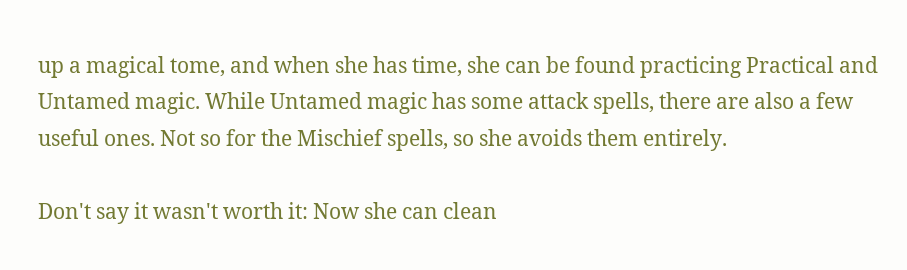up a magical tome, and when she has time, she can be found practicing Practical and Untamed magic. While Untamed magic has some attack spells, there are also a few useful ones. Not so for the Mischief spells, so she avoids them entirely.

Don't say it wasn't worth it: Now she can clean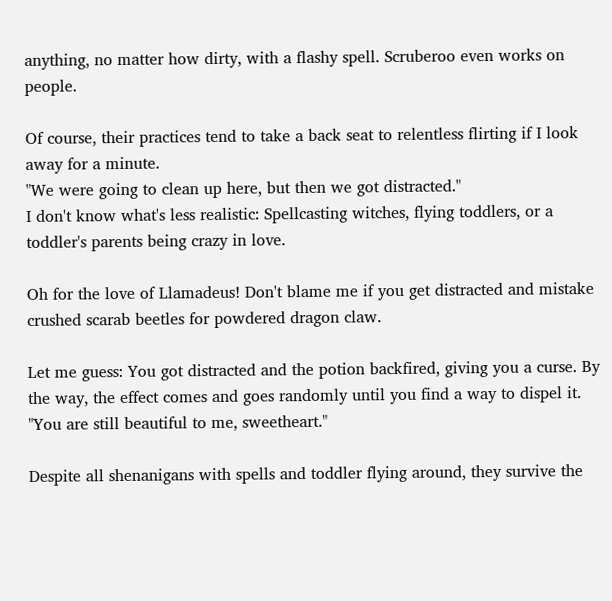anything, no matter how dirty, with a flashy spell. Scruberoo even works on people.

Of course, their practices tend to take a back seat to relentless flirting if I look away for a minute.
"We were going to clean up here, but then we got distracted."
I don't know what's less realistic: Spellcasting witches, flying toddlers, or a toddler's parents being crazy in love.

Oh for the love of Llamadeus! Don't blame me if you get distracted and mistake crushed scarab beetles for powdered dragon claw.

Let me guess: You got distracted and the potion backfired, giving you a curse. By the way, the effect comes and goes randomly until you find a way to dispel it.
"You are still beautiful to me, sweetheart."

Despite all shenanigans with spells and toddler flying around, they survive the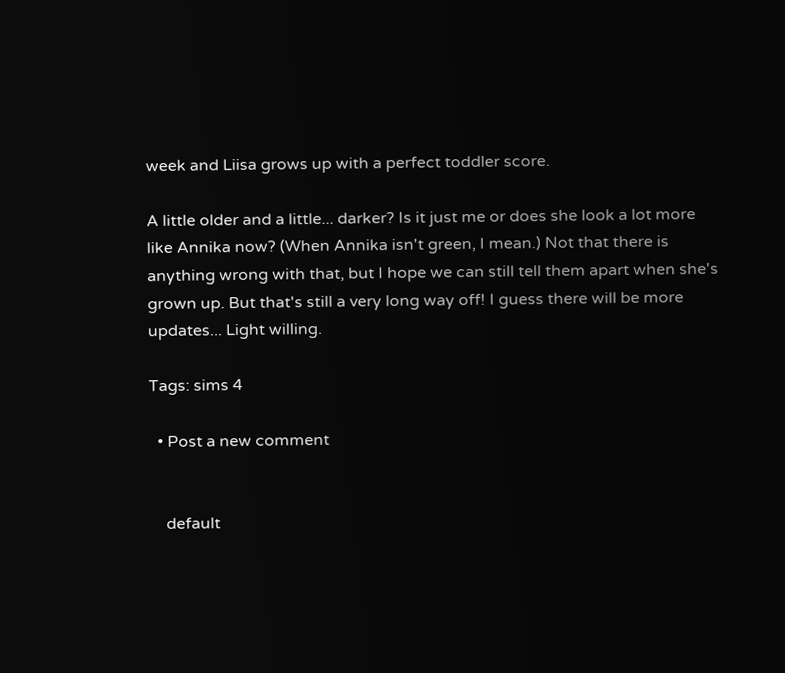week and Liisa grows up with a perfect toddler score.

A little older and a little... darker? Is it just me or does she look a lot more like Annika now? (When Annika isn't green, I mean.) Not that there is anything wrong with that, but I hope we can still tell them apart when she's grown up. But that's still a very long way off! I guess there will be more updates... Light willing.

Tags: sims 4

  • Post a new comment


    default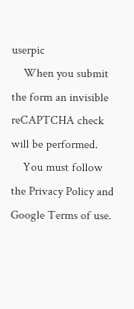userpic
    When you submit the form an invisible reCAPTCHA check will be performed.
    You must follow the Privacy Policy and Google Terms of use.